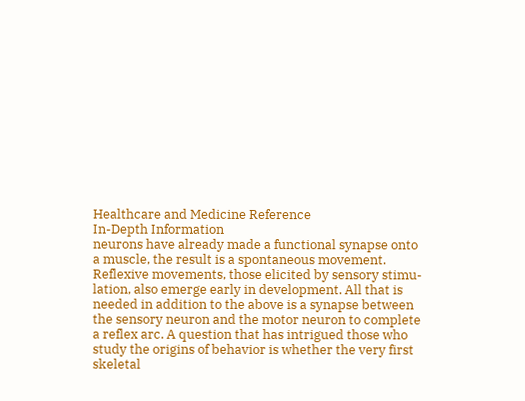Healthcare and Medicine Reference
In-Depth Information
neurons have already made a functional synapse onto
a muscle, the result is a spontaneous movement.
Reflexive movements, those elicited by sensory stimu-
lation, also emerge early in development. All that is
needed in addition to the above is a synapse between
the sensory neuron and the motor neuron to complete
a reflex arc. A question that has intrigued those who
study the origins of behavior is whether the very first
skeletal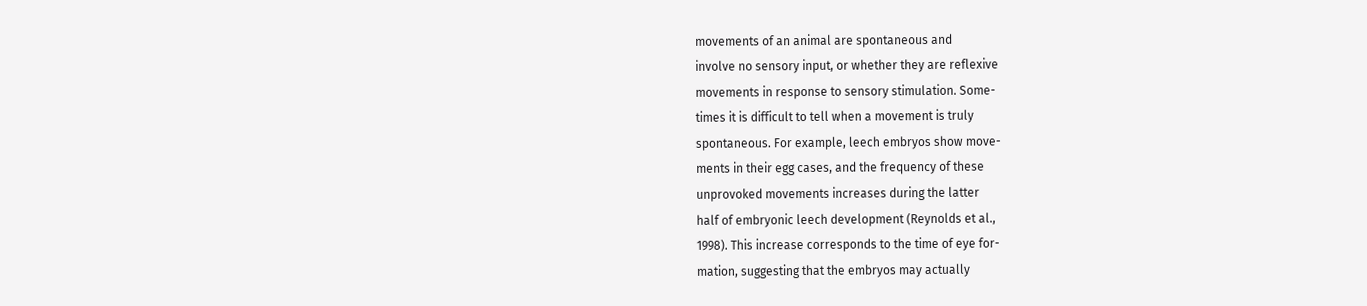movements of an animal are spontaneous and
involve no sensory input, or whether they are reflexive
movements in response to sensory stimulation. Some-
times it is difficult to tell when a movement is truly
spontaneous. For example, leech embryos show move-
ments in their egg cases, and the frequency of these
unprovoked movements increases during the latter
half of embryonic leech development (Reynolds et al.,
1998). This increase corresponds to the time of eye for-
mation, suggesting that the embryos may actually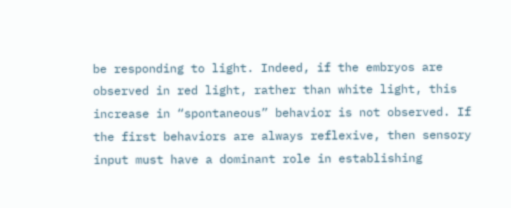be responding to light. Indeed, if the embryos are
observed in red light, rather than white light, this
increase in “spontaneous” behavior is not observed. If
the first behaviors are always reflexive, then sensory
input must have a dominant role in establishing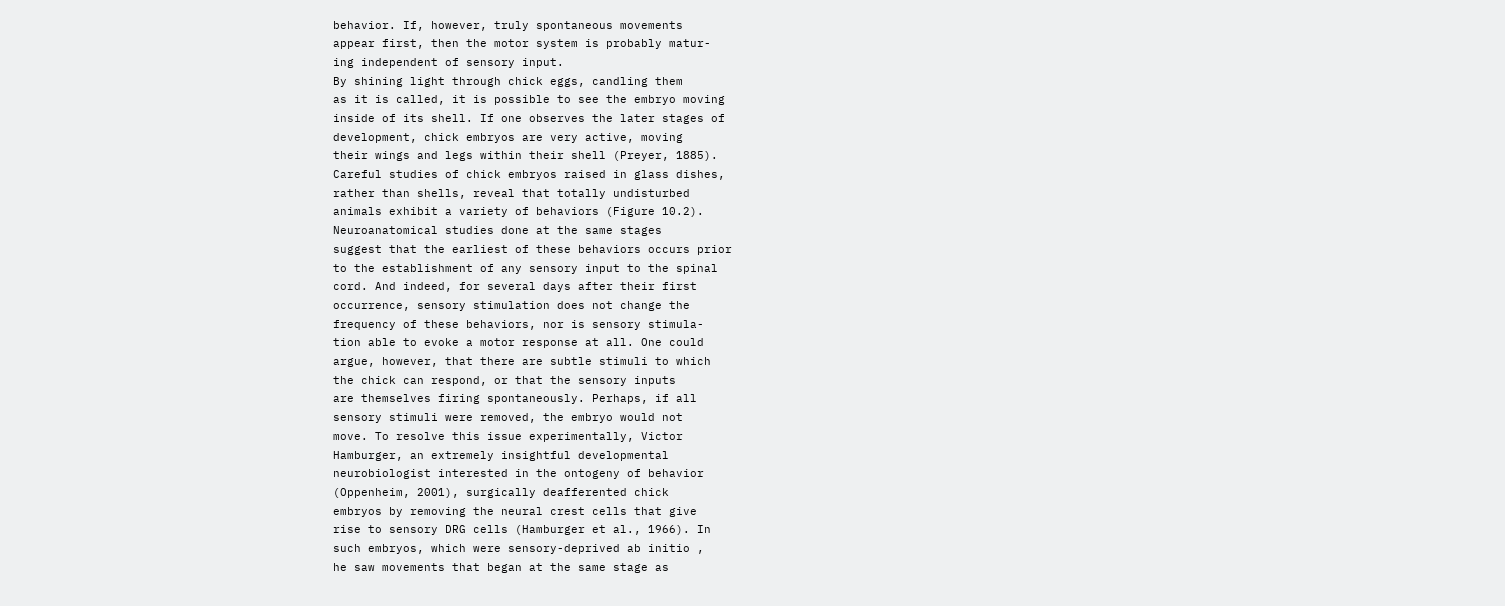behavior. If, however, truly spontaneous movements
appear first, then the motor system is probably matur-
ing independent of sensory input.
By shining light through chick eggs, candling them
as it is called, it is possible to see the embryo moving
inside of its shell. If one observes the later stages of
development, chick embryos are very active, moving
their wings and legs within their shell (Preyer, 1885).
Careful studies of chick embryos raised in glass dishes,
rather than shells, reveal that totally undisturbed
animals exhibit a variety of behaviors (Figure 10.2).
Neuroanatomical studies done at the same stages
suggest that the earliest of these behaviors occurs prior
to the establishment of any sensory input to the spinal
cord. And indeed, for several days after their first
occurrence, sensory stimulation does not change the
frequency of these behaviors, nor is sensory stimula-
tion able to evoke a motor response at all. One could
argue, however, that there are subtle stimuli to which
the chick can respond, or that the sensory inputs
are themselves firing spontaneously. Perhaps, if all
sensory stimuli were removed, the embryo would not
move. To resolve this issue experimentally, Victor
Hamburger, an extremely insightful developmental
neurobiologist interested in the ontogeny of behavior
(Oppenheim, 2001), surgically deafferented chick
embryos by removing the neural crest cells that give
rise to sensory DRG cells (Hamburger et al., 1966). In
such embryos, which were sensory-deprived ab initio ,
he saw movements that began at the same stage as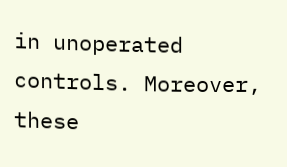in unoperated controls. Moreover, these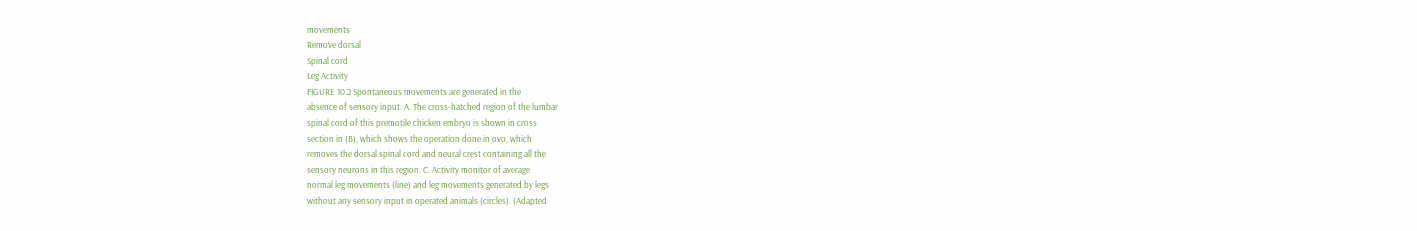movements
Remove dorsal
Spinal cord
Leg Activity
FIGURE 10.2 Spontaneous movements are generated in the
absence of sensory input. A. The cross-hatched region of the lumbar
spinal cord of this premotile chicken embryo is shown in cross
section in (B), which shows the operation done in ovo, which
removes the dorsal spinal cord and neural crest containing all the
sensory neurons in this region. C. Activity monitor of average
normal leg movements (line) and leg movements generated by legs
without any sensory input in operated animals (circles). (Adapted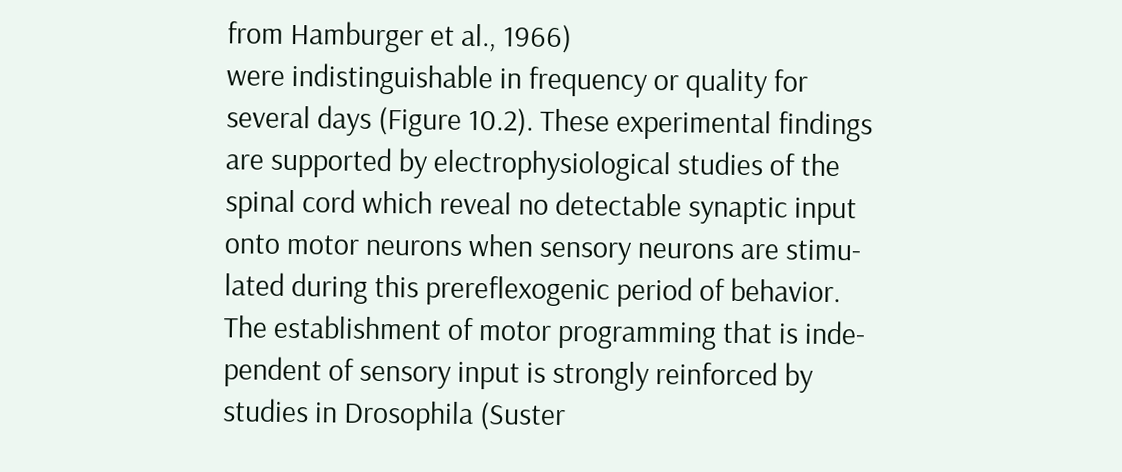from Hamburger et al., 1966)
were indistinguishable in frequency or quality for
several days (Figure 10.2). These experimental findings
are supported by electrophysiological studies of the
spinal cord which reveal no detectable synaptic input
onto motor neurons when sensory neurons are stimu-
lated during this prereflexogenic period of behavior.
The establishment of motor programming that is inde-
pendent of sensory input is strongly reinforced by
studies in Drosophila (Suster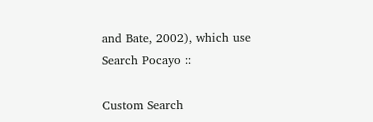and Bate, 2002), which use
Search Pocayo ::

Custom Search